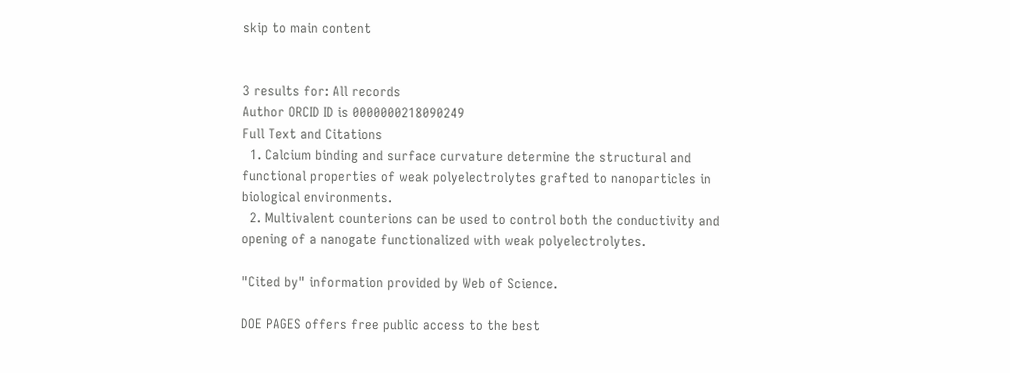skip to main content


3 results for: All records
Author ORCID ID is 0000000218090249
Full Text and Citations
  1. Calcium binding and surface curvature determine the structural and functional properties of weak polyelectrolytes grafted to nanoparticles in biological environments.
  2. Multivalent counterions can be used to control both the conductivity and opening of a nanogate functionalized with weak polyelectrolytes.

"Cited by" information provided by Web of Science.

DOE PAGES offers free public access to the best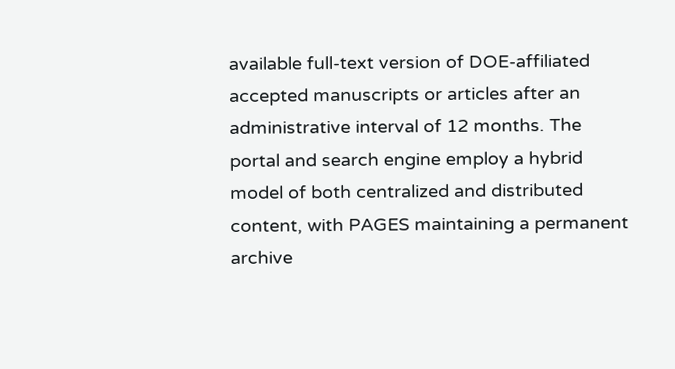available full-text version of DOE-affiliated accepted manuscripts or articles after an administrative interval of 12 months. The portal and search engine employ a hybrid model of both centralized and distributed content, with PAGES maintaining a permanent archive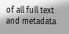of all full text and metadata.